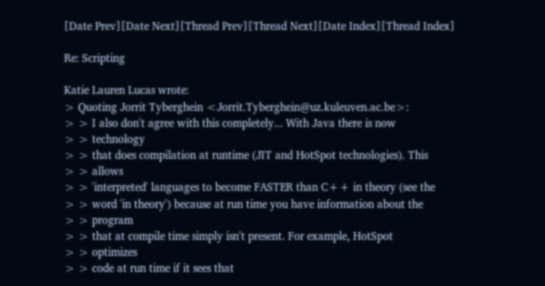[Date Prev][Date Next][Thread Prev][Thread Next][Date Index][Thread Index]

Re: Scripting

Katie Lauren Lucas wrote:
> Quoting Jorrit Tyberghein <Jorrit.Tyberghein@uz.kuleuven.ac.be>:
> > I also don't agree with this completely... With Java there is now
> > technology
> > that does compilation at runtime (JIT and HotSpot technologies). This
> > allows
> > 'interpreted' languages to become FASTER than C++ in theory (see the
> > word 'in theory') because at run time you have information about the
> > program
> > that at compile time simply isn't present. For example, HotSpot
> > optimizes
> > code at run time if it sees that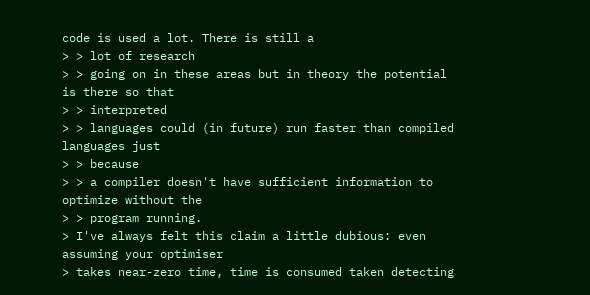code is used a lot. There is still a
> > lot of research
> > going on in these areas but in theory the potential is there so that
> > interpreted
> > languages could (in future) run faster than compiled languages just
> > because
> > a compiler doesn't have sufficient information to optimize without the
> > program running.
> I've always felt this claim a little dubious: even assuming your optimiser
> takes near-zero time, time is consumed taken detecting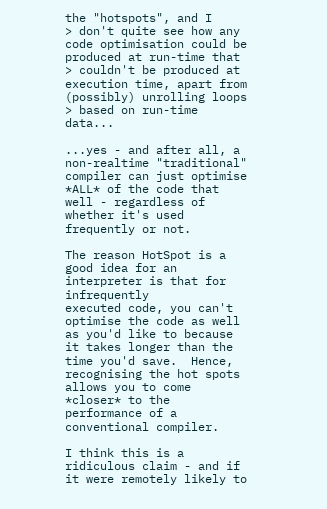the "hotspots", and I
> don't quite see how any code optimisation could be produced at run-time that
> couldn't be produced at execution time, apart from (possibly) unrolling loops
> based on run-time data...

...yes - and after all, a non-realtime "traditional" compiler can just optimise
*ALL* of the code that well - regardless of whether it's used frequently or not.

The reason HotSpot is a good idea for an interpreter is that for infrequently
executed code, you can't optimise the code as well as you'd like to because
it takes longer than the time you'd save.  Hence, recognising the hot spots
allows you to come *closer* to the performance of a conventional compiler.

I think this is a ridiculous claim - and if it were remotely likely to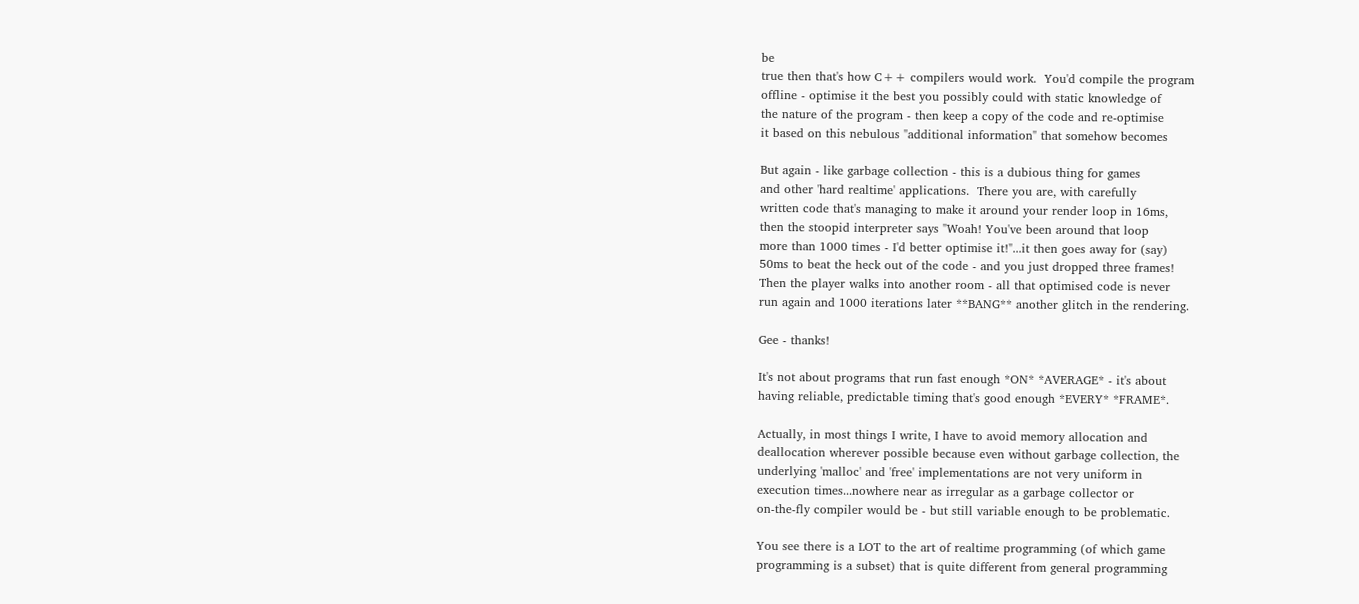be
true then that's how C++ compilers would work.  You'd compile the program
offline - optimise it the best you possibly could with static knowledge of
the nature of the program - then keep a copy of the code and re-optimise
it based on this nebulous "additional information" that somehow becomes

But again - like garbage collection - this is a dubious thing for games
and other 'hard realtime' applications.  There you are, with carefully
written code that's managing to make it around your render loop in 16ms,
then the stoopid interpreter says "Woah! You've been around that loop
more than 1000 times - I'd better optimise it!"...it then goes away for (say)
50ms to beat the heck out of the code - and you just dropped three frames!
Then the player walks into another room - all that optimised code is never
run again and 1000 iterations later **BANG** another glitch in the rendering.

Gee - thanks!

It's not about programs that run fast enough *ON* *AVERAGE* - it's about
having reliable, predictable timing that's good enough *EVERY* *FRAME*.

Actually, in most things I write, I have to avoid memory allocation and
deallocation wherever possible because even without garbage collection, the
underlying 'malloc' and 'free' implementations are not very uniform in
execution times...nowhere near as irregular as a garbage collector or
on-the-fly compiler would be - but still variable enough to be problematic.

You see there is a LOT to the art of realtime programming (of which game
programming is a subset) that is quite different from general programming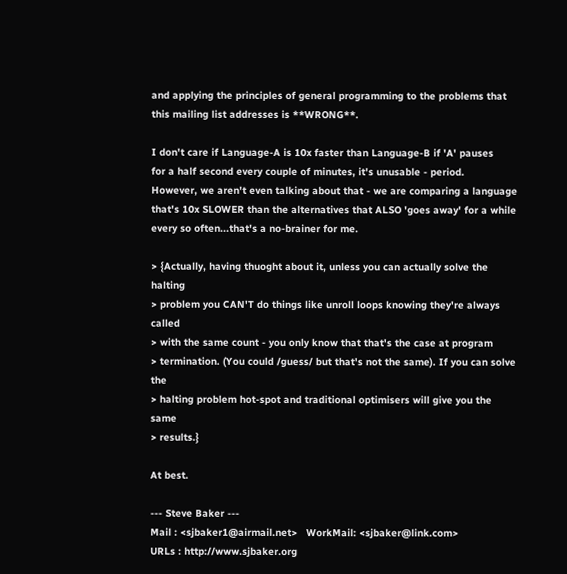and applying the principles of general programming to the problems that
this mailing list addresses is **WRONG**.

I don't care if Language-A is 10x faster than Language-B if 'A' pauses
for a half second every couple of minutes, it's unusable - period.
However, we aren't even talking about that - we are comparing a language
that's 10x SLOWER than the alternatives that ALSO 'goes away' for a while
every so often...that's a no-brainer for me.

> {Actually, having thuoght about it, unless you can actually solve the halting
> problem you CAN'T do things like unroll loops knowing they're always called
> with the same count - you only know that that's the case at program
> termination. (You could /guess/ but that's not the same). If you can solve the
> halting problem hot-spot and traditional optimisers will give you the same
> results.}

At best.

--- Steve Baker ---
Mail : <sjbaker1@airmail.net>   WorkMail: <sjbaker@link.com>
URLs : http://www.sjbaker.org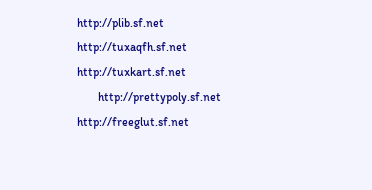http://plib.sf.net http://tuxaqfh.sf.net http://tuxkart.sf.net
       http://prettypoly.sf.net http://freeglut.sf.net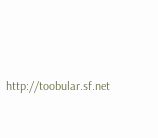http://toobular.sf.net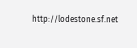http://lodestone.sf.net